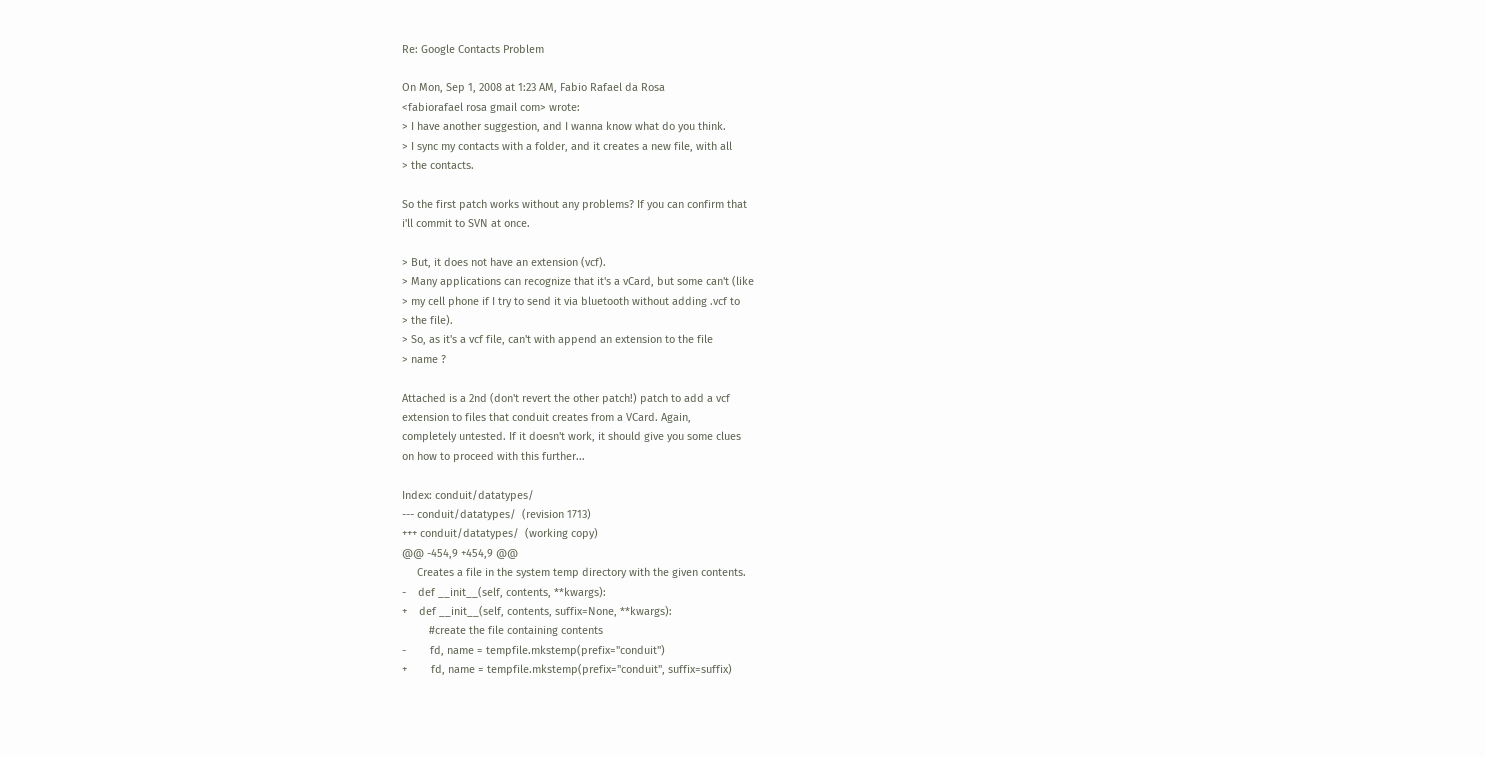Re: Google Contacts Problem

On Mon, Sep 1, 2008 at 1:23 AM, Fabio Rafael da Rosa
<fabiorafael rosa gmail com> wrote:
> I have another suggestion, and I wanna know what do you think.
> I sync my contacts with a folder, and it creates a new file, with all
> the contacts.

So the first patch works without any problems? If you can confirm that
i'll commit to SVN at once.

> But, it does not have an extension (vcf).
> Many applications can recognize that it's a vCard, but some can't (like
> my cell phone if I try to send it via bluetooth without adding .vcf to
> the file).
> So, as it's a vcf file, can't with append an extension to the file
> name ?

Attached is a 2nd (don't revert the other patch!) patch to add a vcf
extension to files that conduit creates from a VCard. Again,
completely untested. If it doesn't work, it should give you some clues
on how to proceed with this further...

Index: conduit/datatypes/
--- conduit/datatypes/  (revision 1713)
+++ conduit/datatypes/  (working copy)
@@ -454,9 +454,9 @@
     Creates a file in the system temp directory with the given contents.
-    def __init__(self, contents, **kwargs):
+    def __init__(self, contents, suffix=None, **kwargs):
         #create the file containing contents
-        fd, name = tempfile.mkstemp(prefix="conduit")
+        fd, name = tempfile.mkstemp(prefix="conduit", suffix=suffix)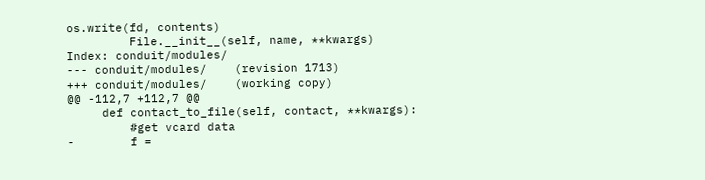os.write(fd, contents)
         File.__init__(self, name, **kwargs)
Index: conduit/modules/
--- conduit/modules/    (revision 1713)
+++ conduit/modules/    (working copy)
@@ -112,7 +112,7 @@
     def contact_to_file(self, contact, **kwargs):
         #get vcard data
-        f =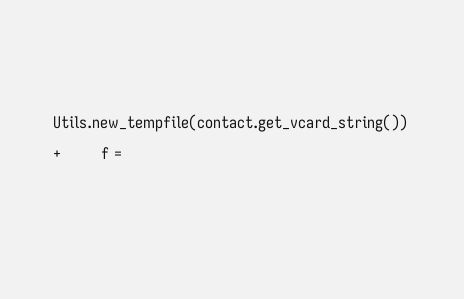Utils.new_tempfile(contact.get_vcard_string())
+        f =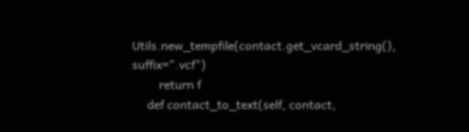Utils.new_tempfile(contact.get_vcard_string(), suffix=".vcf")
         return f
     def contact_to_text(self, contact,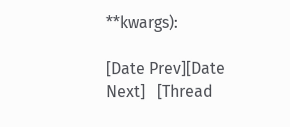**kwargs):

[Date Prev][Date Next]   [Thread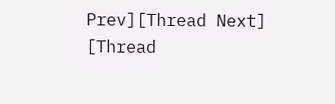Prev][Thread Next]   [Thread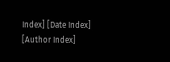Index] [Date Index] [Author Index]